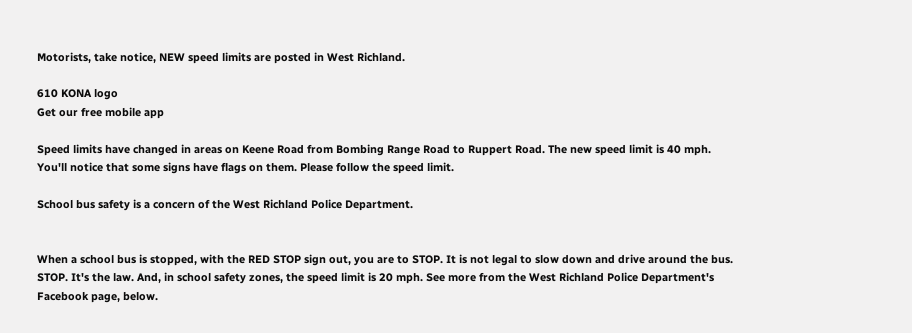Motorists, take notice, NEW speed limits are posted in West Richland.

610 KONA logo
Get our free mobile app

Speed limits have changed in areas on Keene Road from Bombing Range Road to Ruppert Road. The new speed limit is 40 mph. You'll notice that some signs have flags on them. Please follow the speed limit.

School bus safety is a concern of the West Richland Police Department.


When a school bus is stopped, with the RED STOP sign out, you are to STOP. It is not legal to slow down and drive around the bus. STOP. It's the law. And, in school safety zones, the speed limit is 20 mph. See more from the West Richland Police Department's Facebook page, below.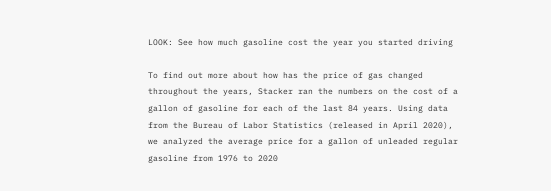LOOK: See how much gasoline cost the year you started driving

To find out more about how has the price of gas changed throughout the years, Stacker ran the numbers on the cost of a gallon of gasoline for each of the last 84 years. Using data from the Bureau of Labor Statistics (released in April 2020), we analyzed the average price for a gallon of unleaded regular gasoline from 1976 to 2020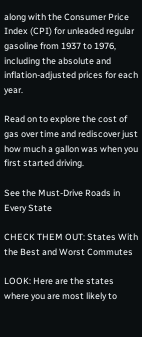along with the Consumer Price Index (CPI) for unleaded regular gasoline from 1937 to 1976, including the absolute and inflation-adjusted prices for each year.

Read on to explore the cost of gas over time and rediscover just how much a gallon was when you first started driving.

See the Must-Drive Roads in Every State

CHECK THEM OUT: States With the Best and Worst Commutes

LOOK: Here are the states where you are most likely to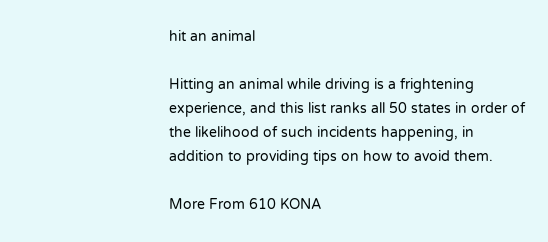hit an animal

Hitting an animal while driving is a frightening experience, and this list ranks all 50 states in order of the likelihood of such incidents happening, in addition to providing tips on how to avoid them.

More From 610 KONA